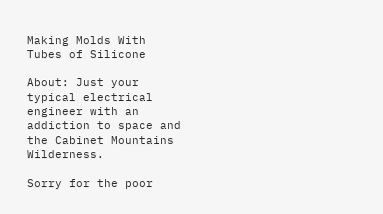Making Molds With Tubes of Silicone

About: Just your typical electrical engineer with an addiction to space and the Cabinet Mountains Wilderness.

Sorry for the poor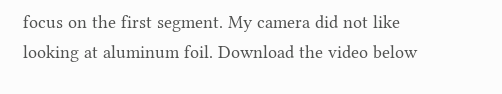focus on the first segment. My camera did not like looking at aluminum foil. Download the video below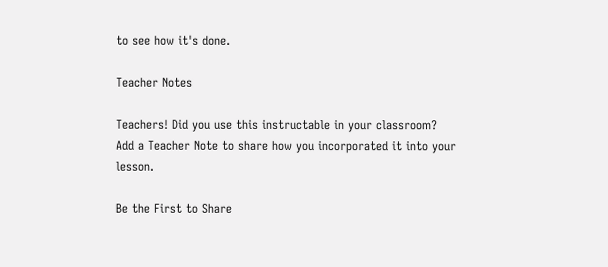to see how it's done.

Teacher Notes

Teachers! Did you use this instructable in your classroom?
Add a Teacher Note to share how you incorporated it into your lesson.

Be the First to Share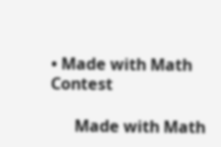• Made with Math Contest

      Made with Math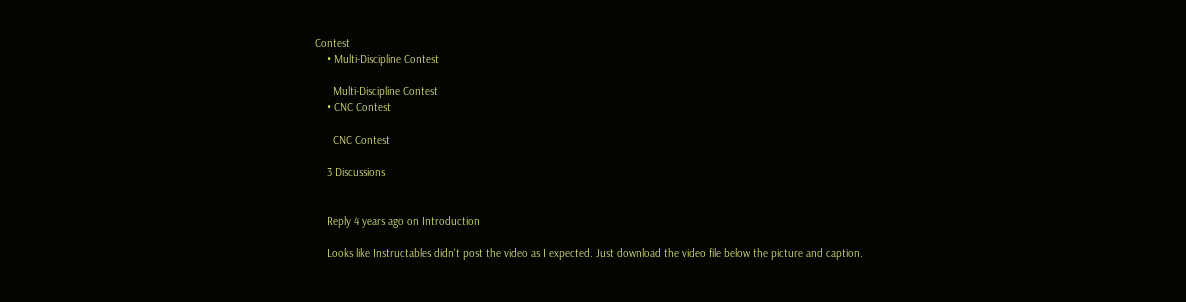Contest
    • Multi-Discipline Contest

      Multi-Discipline Contest
    • CNC Contest

      CNC Contest

    3 Discussions


    Reply 4 years ago on Introduction

    Looks like Instructables didn't post the video as I expected. Just download the video file below the picture and caption.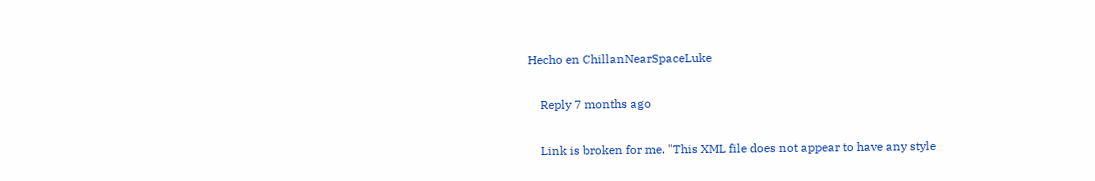Hecho en ChillanNearSpaceLuke

    Reply 7 months ago

    Link is broken for me. "This XML file does not appear to have any style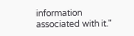information associated with it."